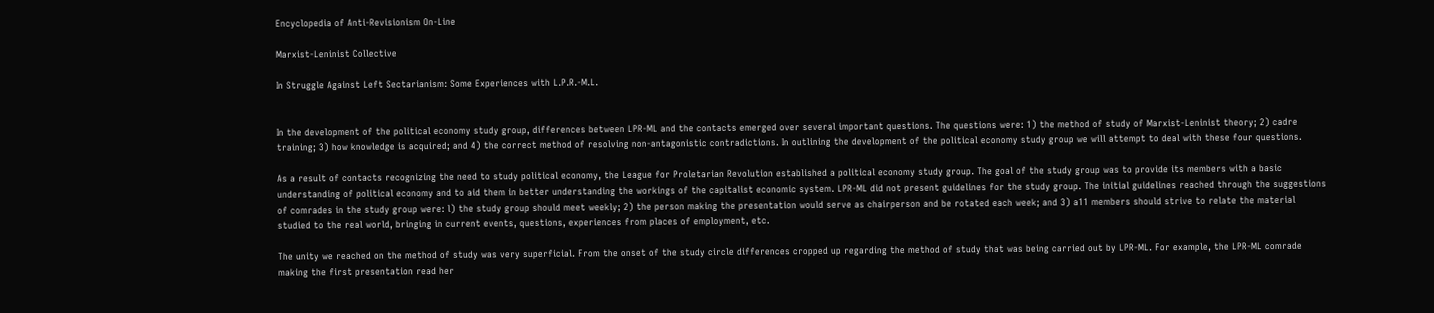Encyclopedia of Anti-Revisionism On-Line

Marxist-Leninist Collective

In Struggle Against Left Sectarianism: Some Experiences with L.P.R.-M.L.


In the development of the political economy study group, differences between LPR-ML and the contacts emerged over several important questions. The questions were: 1) the method of study of Marxist-Leninist theory; 2) cadre training; 3) how knowledge is acquired; and 4) the correct method of resolving non-antagonistic contradictions. In outlining the development of the political economy study group we will attempt to deal with these four questions.

As a result of contacts recognizing the need to study political economy, the League for Proletarian Revolution established a political economy study group. The goal of the study group was to provide its members with a basic understanding of political economy and to aid them in better understanding the workings of the capitalist economic system. LPR-ML did not present guidelines for the study group. The initial guidelines reached through the suggestions of comrades in the study group were: l) the study group should meet weekly; 2) the person making the presentation would serve as chairperson and be rotated each week; and 3) a11 members should strive to relate the material studied to the real world, bringing in current events, questions, experiences from places of employment, etc.

The unity we reached on the method of study was very superficial. From the onset of the study circle differences cropped up regarding the method of study that was being carried out by LPR-ML. For example, the LPR-ML comrade making the first presentation read her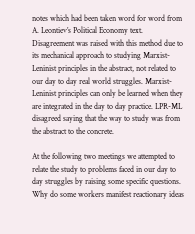notes which had been taken word for word from A. Leontiev’s Political Economy text. Disagreement was raised with this method due to its mechanical approach to studying Marxist-Leninist principles in the abstract, not related to our day to day real world struggles. Marxist-Leninist principles can only be learned when they are integrated in the day to day practice. LPR-ML disagreed saying that the way to study was from the abstract to the concrete.

At the following two meetings we attempted to relate the study to problems faced in our day to day struggles by raising some specific questions. Why do some workers manifest reactionary ideas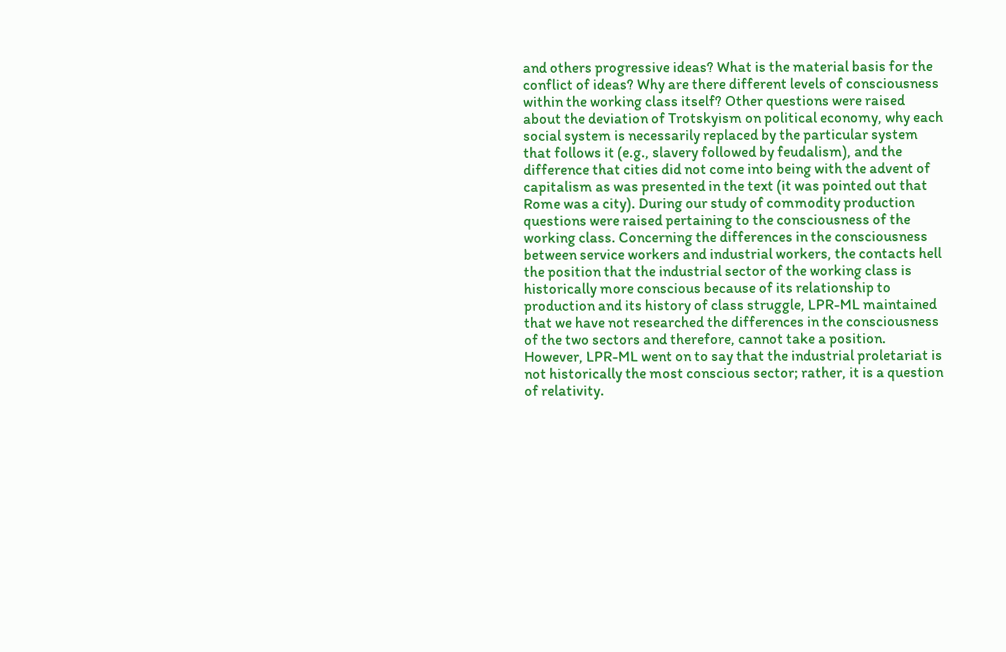and others progressive ideas? What is the material basis for the conflict of ideas? Why are there different levels of consciousness within the working class itself? Other questions were raised about the deviation of Trotskyism on political economy, why each social system is necessarily replaced by the particular system that follows it (e.g., slavery followed by feudalism), and the difference that cities did not come into being with the advent of capitalism as was presented in the text (it was pointed out that Rome was a city). During our study of commodity production questions were raised pertaining to the consciousness of the working class. Concerning the differences in the consciousness between service workers and industrial workers, the contacts hell the position that the industrial sector of the working class is historically more conscious because of its relationship to production and its history of class struggle, LPR-ML maintained that we have not researched the differences in the consciousness of the two sectors and therefore, cannot take a position. However, LPR-ML went on to say that the industrial proletariat is not historically the most conscious sector; rather, it is a question of relativity.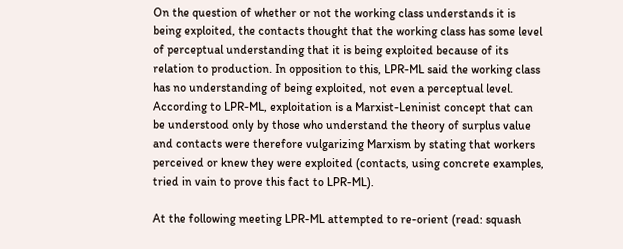On the question of whether or not the working class understands it is being exploited, the contacts thought that the working class has some level of perceptual understanding that it is being exploited because of its relation to production. In opposition to this, LPR-ML said the working class has no understanding of being exploited, not even a perceptual level. According to LPR-ML, exploitation is a Marxist-Leninist concept that can be understood only by those who understand the theory of surplus value and contacts were therefore vulgarizing Marxism by stating that workers perceived or knew they were exploited (contacts, using concrete examples, tried in vain to prove this fact to LPR-ML).

At the following meeting LPR-ML attempted to re-orient (read: squash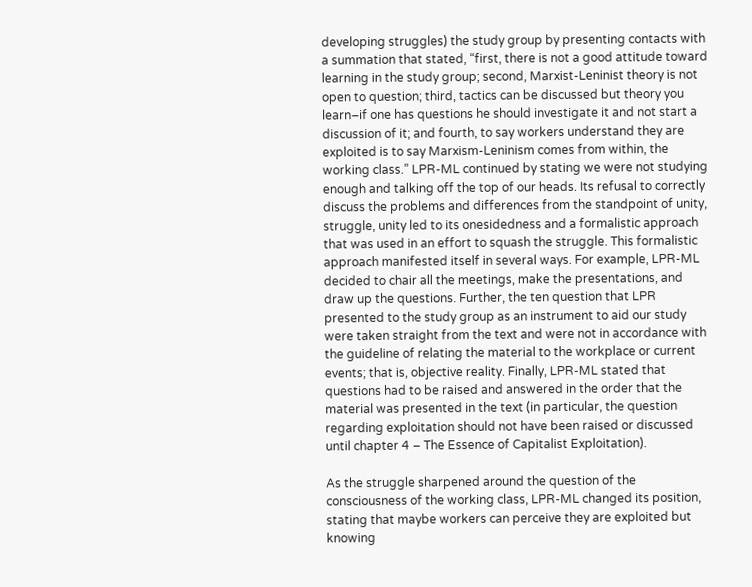developing struggles) the study group by presenting contacts with a summation that stated, “first, there is not a good attitude toward learning in the study group; second, Marxist-Leninist theory is not open to question; third, tactics can be discussed but theory you learn–if one has questions he should investigate it and not start a discussion of it; and fourth, to say workers understand they are exploited is to say Marxism-Leninism comes from within, the working class.” LPR-ML continued by stating we were not studying enough and talking off the top of our heads. Its refusal to correctly discuss the problems and differences from the standpoint of unity, struggle, unity led to its onesidedness and a formalistic approach that was used in an effort to squash the struggle. This formalistic approach manifested itself in several ways. For example, LPR-ML decided to chair all the meetings, make the presentations, and draw up the questions. Further, the ten question that LPR presented to the study group as an instrument to aid our study were taken straight from the text and were not in accordance with the guideline of relating the material to the workplace or current events; that is, objective reality. Finally, LPR-ML stated that questions had to be raised and answered in the order that the material was presented in the text (in particular, the question regarding exploitation should not have been raised or discussed until chapter 4 – The Essence of Capitalist Exploitation).

As the struggle sharpened around the question of the consciousness of the working class, LPR-ML changed its position, stating that maybe workers can perceive they are exploited but knowing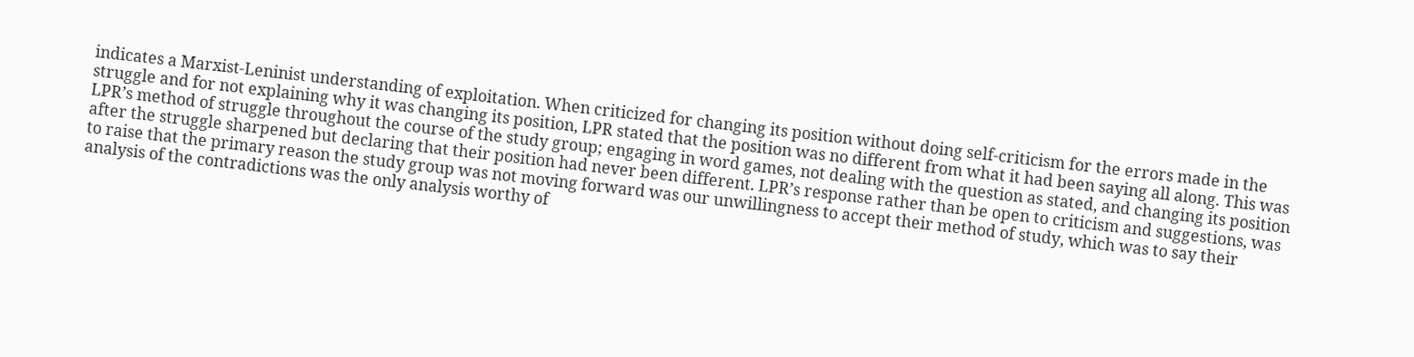indicates a Marxist-Leninist understanding of exploitation. When criticized for changing its position without doing self-criticism for the errors made in the struggle and for not explaining why it was changing its position, LPR stated that the position was no different from what it had been saying all along. This was LPR’s method of struggle throughout the course of the study group; engaging in word games, not dealing with the question as stated, and changing its position after the struggle sharpened but declaring that their position had never been different. LPR’s response rather than be open to criticism and suggestions, was to raise that the primary reason the study group was not moving forward was our unwillingness to accept their method of study, which was to say their analysis of the contradictions was the only analysis worthy of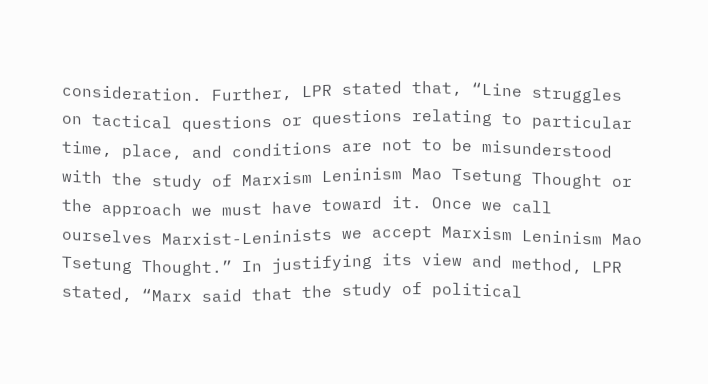consideration. Further, LPR stated that, “Line struggles on tactical questions or questions relating to particular time, place, and conditions are not to be misunderstood with the study of Marxism Leninism Mao Tsetung Thought or the approach we must have toward it. Once we call ourselves Marxist-Leninists we accept Marxism Leninism Mao Tsetung Thought.” In justifying its view and method, LPR stated, “Marx said that the study of political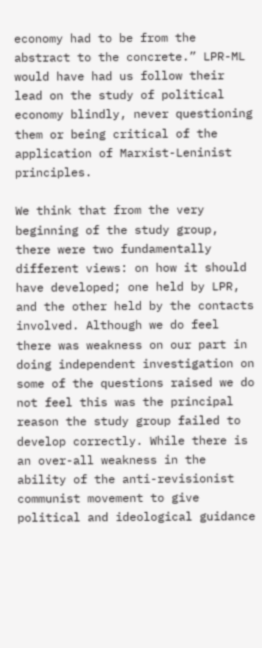economy had to be from the abstract to the concrete.” LPR-ML would have had us follow their lead on the study of political economy blindly, never questioning them or being critical of the application of Marxist-Leninist principles.

We think that from the very beginning of the study group, there were two fundamentally different views: on how it should have developed; one held by LPR, and the other held by the contacts involved. Although we do feel there was weakness on our part in doing independent investigation on some of the questions raised we do not feel this was the principal reason the study group failed to develop correctly. While there is an over-all weakness in the ability of the anti-revisionist communist movement to give political and ideological guidance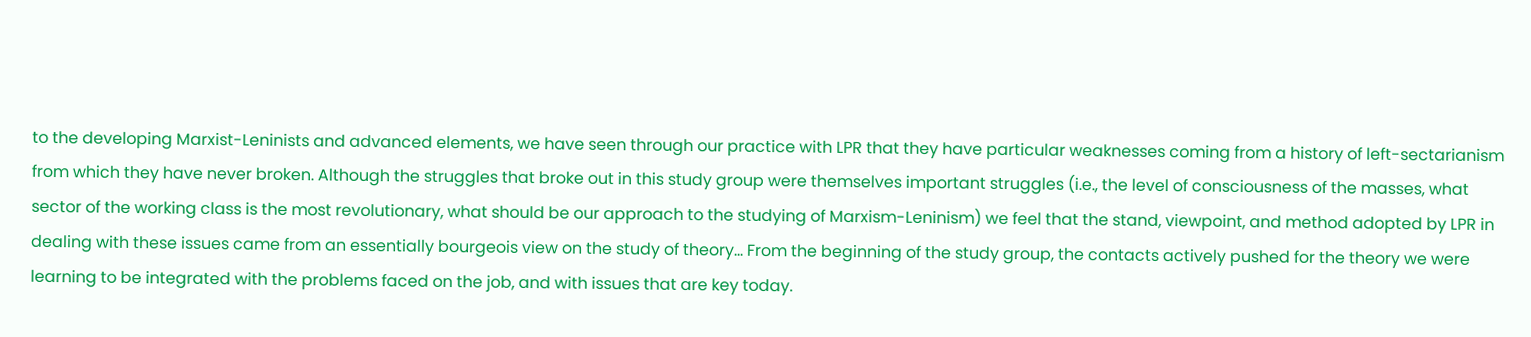to the developing Marxist-Leninists and advanced elements, we have seen through our practice with LPR that they have particular weaknesses coming from a history of left-sectarianism from which they have never broken. Although the struggles that broke out in this study group were themselves important struggles (i.e., the level of consciousness of the masses, what sector of the working class is the most revolutionary, what should be our approach to the studying of Marxism-Leninism) we feel that the stand, viewpoint, and method adopted by LPR in dealing with these issues came from an essentially bourgeois view on the study of theory... From the beginning of the study group, the contacts actively pushed for the theory we were learning to be integrated with the problems faced on the job, and with issues that are key today.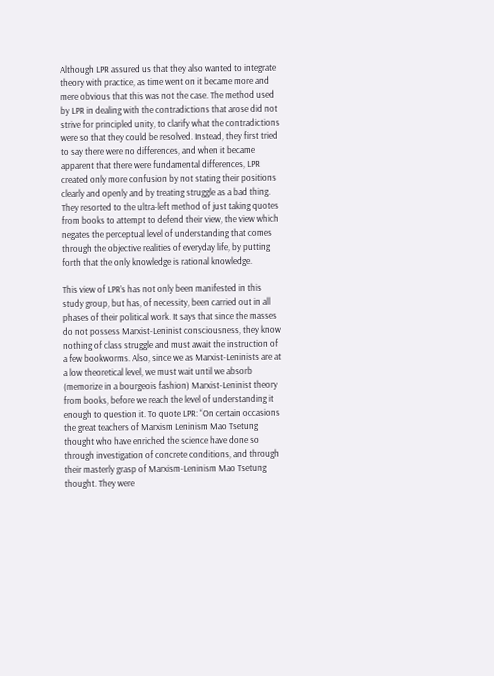Although LPR assured us that they also wanted to integrate theory with practice, as time went on it became more and mere obvious that this was not the case. The method used by LPR in dealing with the contradictions that arose did not strive for principled unity, to clarify what the contradictions were so that they could be resolved. Instead, they first tried to say there were no differences, and when it became apparent that there were fundamental differences, LPR created only more confusion by not stating their positions clearly and openly and by treating struggle as a bad thing. They resorted to the ultra-left method of just taking quotes from books to attempt to defend their view, the view which negates the perceptual level of understanding that comes through the objective realities of everyday life, by putting forth that the only knowledge is rational knowledge.

This view of LPR’s has not only been manifested in this study group, but has, of necessity, been carried out in all phases of their political work. It says that since the masses do not possess Marxist-Leninist consciousness, they know nothing of class struggle and must await the instruction of a few bookworms. Also, since we as Marxist-Leninists are at a low theoretical level, we must wait until we absorb (memorize in a bourgeois fashion) Marxist-Leninist theory from books, before we reach the level of understanding it enough to question it. To quote LPR: “On certain occasions the great teachers of Marxism Leninism Mao Tsetung thought who have enriched the science have done so through investigation of concrete conditions, and through their masterly grasp of Marxism-Leninism Mao Tsetung thought. They were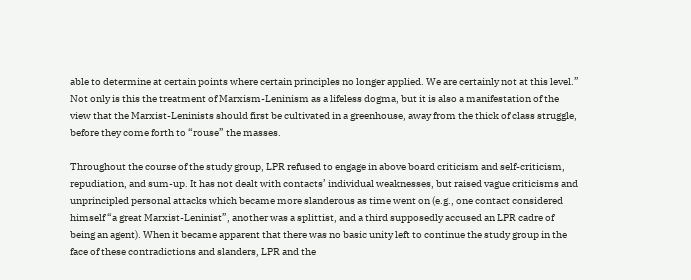able to determine at certain points where certain principles no longer applied. We are certainly not at this level.” Not only is this the treatment of Marxism-Leninism as a lifeless dogma, but it is also a manifestation of the view that the Marxist-Leninists should first be cultivated in a greenhouse, away from the thick of class struggle, before they come forth to “rouse” the masses.

Throughout the course of the study group, LPR refused to engage in above board criticism and self-criticism, repudiation, and sum-up. It has not dealt with contacts’ individual weaknesses, but raised vague criticisms and unprincipled personal attacks which became more slanderous as time went on (e.g., one contact considered himself “a great Marxist-Leninist”, another was a splittist, and a third supposedly accused an LPR cadre of being an agent). When it became apparent that there was no basic unity left to continue the study group in the face of these contradictions and slanders, LPR and the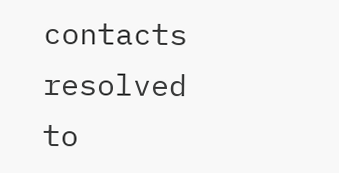contacts resolved to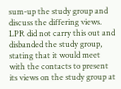sum-up the study group and discuss the differing views. LPR did not carry this out and disbanded the study group, stating that it would meet with the contacts to present its views on the study group at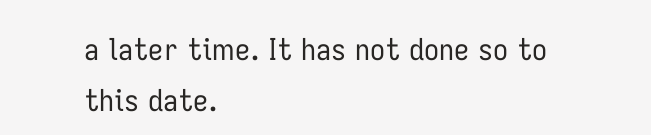a later time. It has not done so to this date.